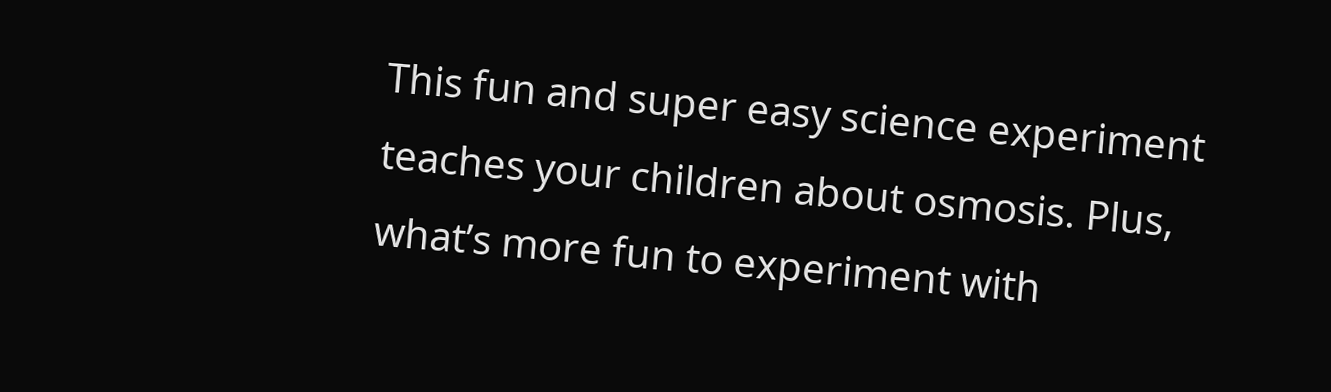This fun and super easy science experiment teaches your children about osmosis. Plus, what’s more fun to experiment with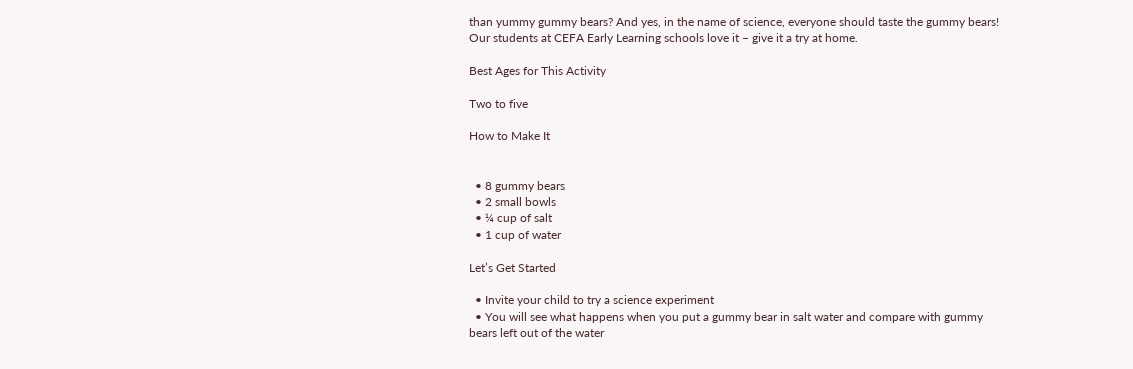than yummy gummy bears? And yes, in the name of science, everyone should taste the gummy bears! Our students at CEFA Early Learning schools love it – give it a try at home.

Best Ages for This Activity

Two to five

How to Make It


  • 8 gummy bears
  • 2 small bowls
  • ¼ cup of salt
  • 1 cup of water

Let’s Get Started

  • Invite your child to try a science experiment
  • You will see what happens when you put a gummy bear in salt water and compare with gummy bears left out of the water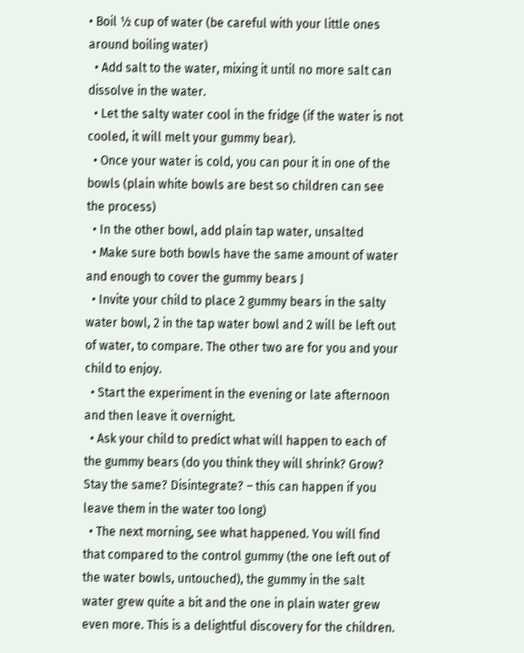• Boil ½ cup of water (be careful with your little ones around boiling water)
  • Add salt to the water, mixing it until no more salt can dissolve in the water.
  • Let the salty water cool in the fridge (if the water is not cooled, it will melt your gummy bear).
  • Once your water is cold, you can pour it in one of the bowls (plain white bowls are best so children can see the process)
  • In the other bowl, add plain tap water, unsalted
  • Make sure both bowls have the same amount of water and enough to cover the gummy bears J
  • Invite your child to place 2 gummy bears in the salty water bowl, 2 in the tap water bowl and 2 will be left out of water, to compare. The other two are for you and your child to enjoy.
  • Start the experiment in the evening or late afternoon and then leave it overnight.
  • Ask your child to predict what will happen to each of the gummy bears (do you think they will shrink? Grow? Stay the same? Disintegrate? – this can happen if you leave them in the water too long)
  • The next morning, see what happened. You will find that compared to the control gummy (the one left out of the water bowls, untouched), the gummy in the salt water grew quite a bit and the one in plain water grew even more. This is a delightful discovery for the children.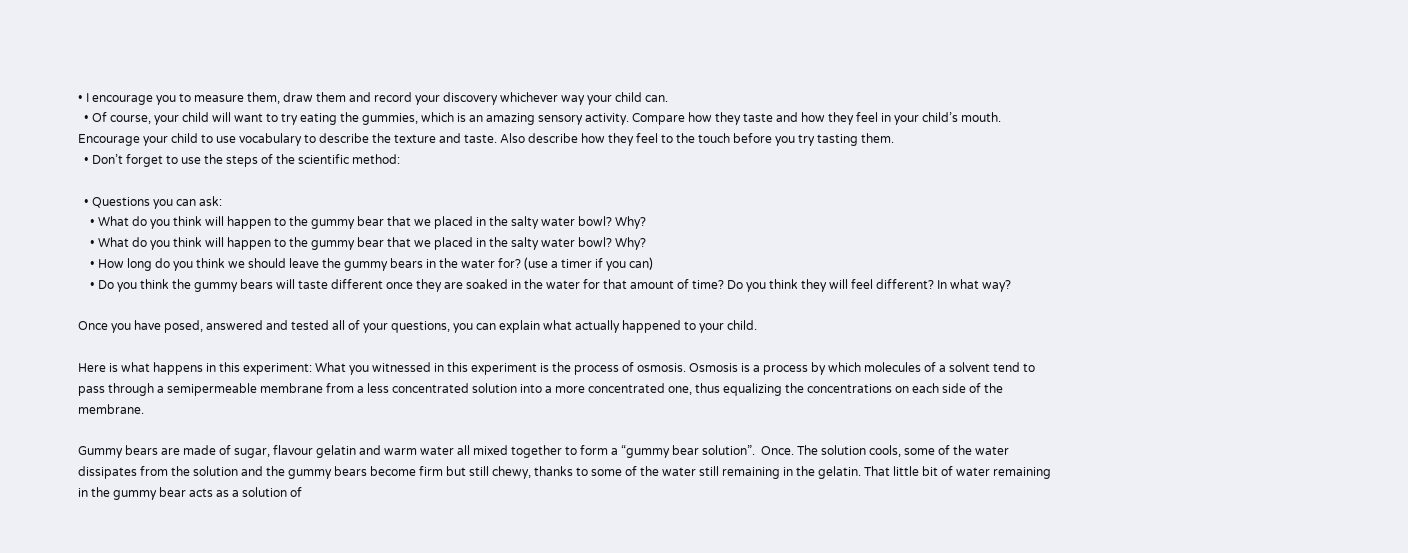• I encourage you to measure them, draw them and record your discovery whichever way your child can.
  • Of course, your child will want to try eating the gummies, which is an amazing sensory activity. Compare how they taste and how they feel in your child’s mouth. Encourage your child to use vocabulary to describe the texture and taste. Also describe how they feel to the touch before you try tasting them.
  • Don’t forget to use the steps of the scientific method:

  • Questions you can ask:
    • What do you think will happen to the gummy bear that we placed in the salty water bowl? Why?
    • What do you think will happen to the gummy bear that we placed in the salty water bowl? Why?
    • How long do you think we should leave the gummy bears in the water for? (use a timer if you can)
    • Do you think the gummy bears will taste different once they are soaked in the water for that amount of time? Do you think they will feel different? In what way?

Once you have posed, answered and tested all of your questions, you can explain what actually happened to your child.

Here is what happens in this experiment: What you witnessed in this experiment is the process of osmosis. Osmosis is a process by which molecules of a solvent tend to pass through a semipermeable membrane from a less concentrated solution into a more concentrated one, thus equalizing the concentrations on each side of the membrane.

Gummy bears are made of sugar, flavour gelatin and warm water all mixed together to form a “gummy bear solution”.  Once. The solution cools, some of the water dissipates from the solution and the gummy bears become firm but still chewy, thanks to some of the water still remaining in the gelatin. That little bit of water remaining in the gummy bear acts as a solution of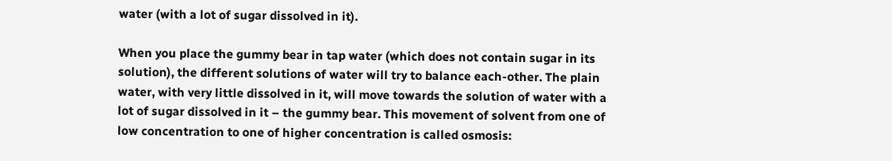water (with a lot of sugar dissolved in it).

When you place the gummy bear in tap water (which does not contain sugar in its solution), the different solutions of water will try to balance each-other. The plain water, with very little dissolved in it, will move towards the solution of water with a lot of sugar dissolved in it – the gummy bear. This movement of solvent from one of low concentration to one of higher concentration is called osmosis: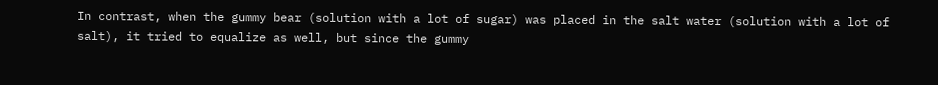In contrast, when the gummy bear (solution with a lot of sugar) was placed in the salt water (solution with a lot of salt), it tried to equalize as well, but since the gummy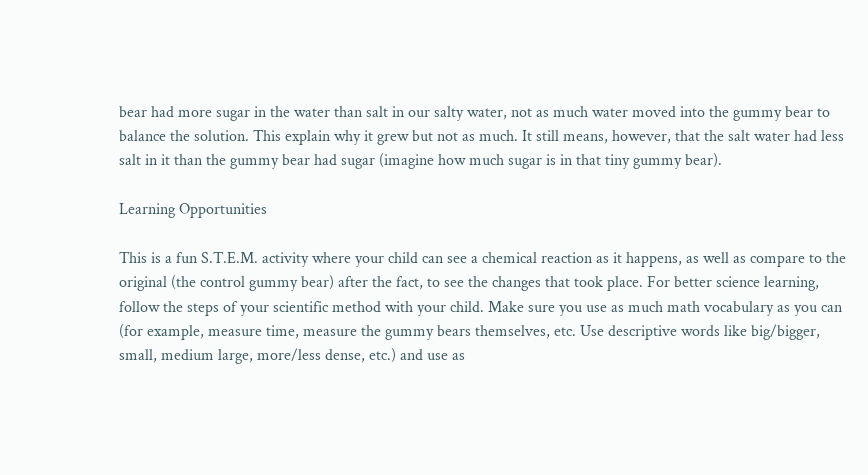bear had more sugar in the water than salt in our salty water, not as much water moved into the gummy bear to balance the solution. This explain why it grew but not as much. It still means, however, that the salt water had less salt in it than the gummy bear had sugar (imagine how much sugar is in that tiny gummy bear).

Learning Opportunities

This is a fun S.T.E.M. activity where your child can see a chemical reaction as it happens, as well as compare to the original (the control gummy bear) after the fact, to see the changes that took place. For better science learning, follow the steps of your scientific method with your child. Make sure you use as much math vocabulary as you can (for example, measure time, measure the gummy bears themselves, etc. Use descriptive words like big/bigger, small, medium large, more/less dense, etc.) and use as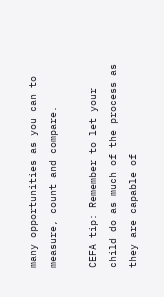many opportunities as you can to measure, count and compare.

CEFA tip: Remember to let your child do as much of the process as they are capable of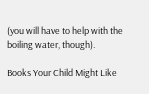(you will have to help with the boiling water, though).

Books Your Child Might Like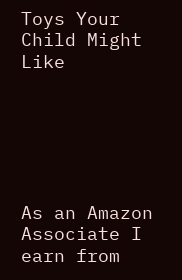Toys Your Child Might Like






As an Amazon Associate I earn from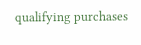qualifying purchases